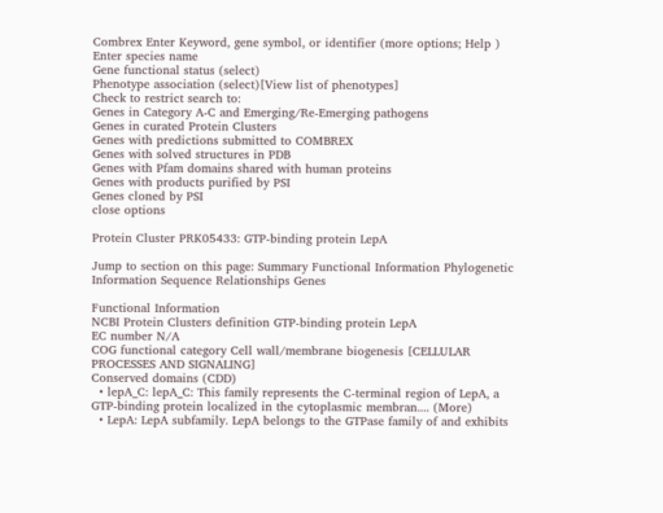Combrex Enter Keyword, gene symbol, or identifier (more options; Help )
Enter species name
Gene functional status (select)
Phenotype association (select)[View list of phenotypes]
Check to restrict search to:
Genes in Category A-C and Emerging/Re-Emerging pathogens
Genes in curated Protein Clusters
Genes with predictions submitted to COMBREX
Genes with solved structures in PDB
Genes with Pfam domains shared with human proteins
Genes with products purified by PSI
Genes cloned by PSI
close options

Protein Cluster PRK05433: GTP-binding protein LepA

Jump to section on this page: Summary Functional Information Phylogenetic Information Sequence Relationships Genes

Functional Information
NCBI Protein Clusters definition GTP-binding protein LepA
EC number N/A
COG functional category Cell wall/membrane biogenesis [CELLULAR PROCESSES AND SIGNALING]
Conserved domains (CDD)
  • lepA_C: lepA_C: This family represents the C-terminal region of LepA, a GTP-binding protein localized in the cytoplasmic membran.... (More)
  • LepA: LepA subfamily. LepA belongs to the GTPase family of and exhibits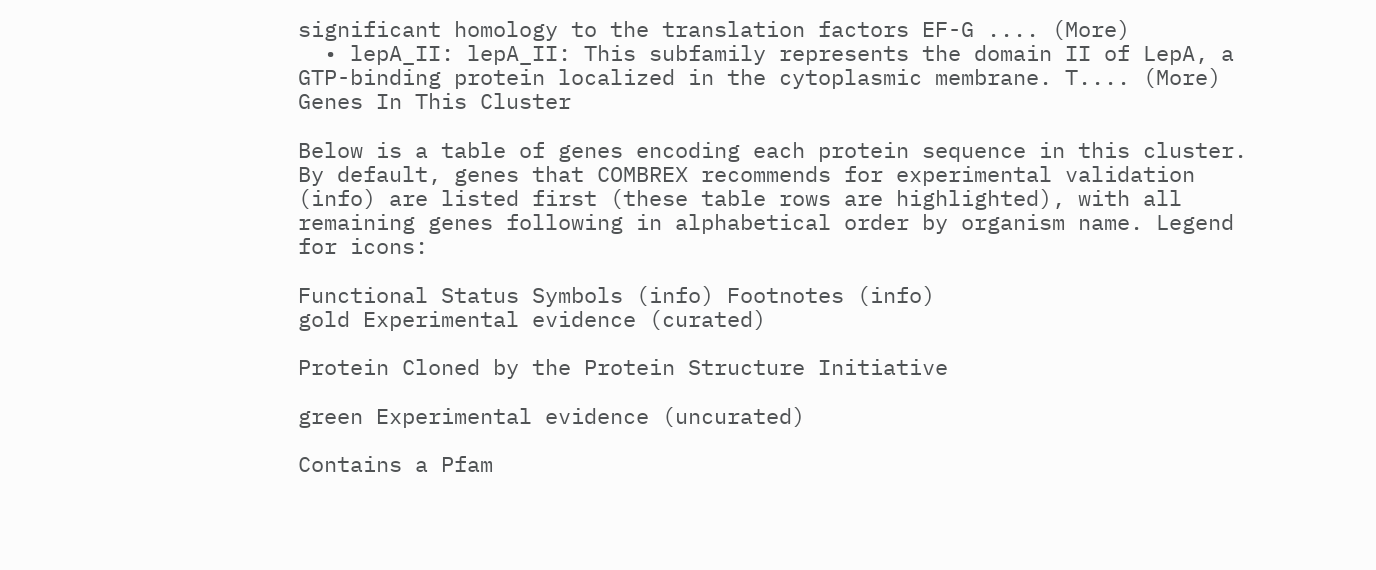significant homology to the translation factors EF-G .... (More)
  • lepA_II: lepA_II: This subfamily represents the domain II of LepA, a GTP-binding protein localized in the cytoplasmic membrane. T.... (More)
Genes In This Cluster

Below is a table of genes encoding each protein sequence in this cluster. By default, genes that COMBREX recommends for experimental validation (info) are listed first (these table rows are highlighted), with all remaining genes following in alphabetical order by organism name. Legend for icons:

Functional Status Symbols (info) Footnotes (info)
gold Experimental evidence (curated)

Protein Cloned by the Protein Structure Initiative

green Experimental evidence (uncurated)

Contains a Pfam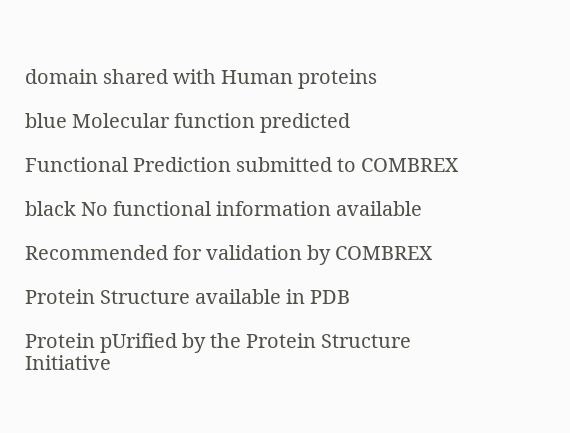domain shared with Human proteins

blue Molecular function predicted

Functional Prediction submitted to COMBREX

black No functional information available

Recommended for validation by COMBREX

Protein Structure available in PDB

Protein pUrified by the Protein Structure Initiative